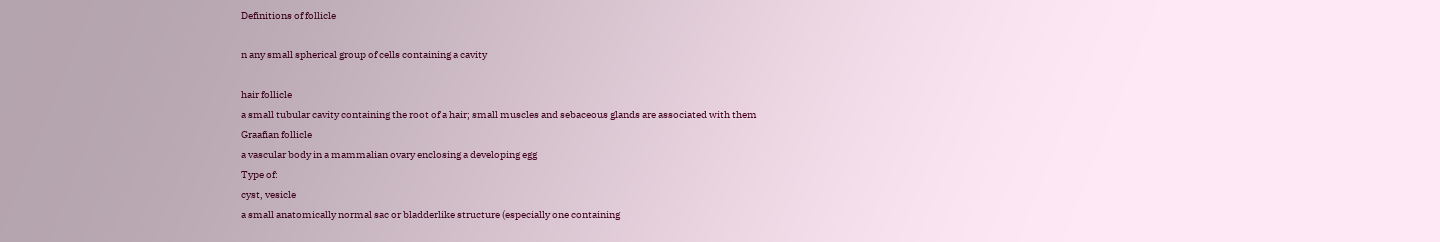Definitions of follicle

n any small spherical group of cells containing a cavity

hair follicle
a small tubular cavity containing the root of a hair; small muscles and sebaceous glands are associated with them
Graafian follicle
a vascular body in a mammalian ovary enclosing a developing egg
Type of:
cyst, vesicle
a small anatomically normal sac or bladderlike structure (especially one containing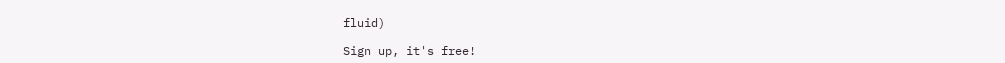fluid)

Sign up, it's free!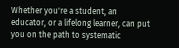Whether you're a student, an educator, or a lifelong learner, can put you on the path to systematic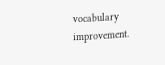vocabulary improvement.